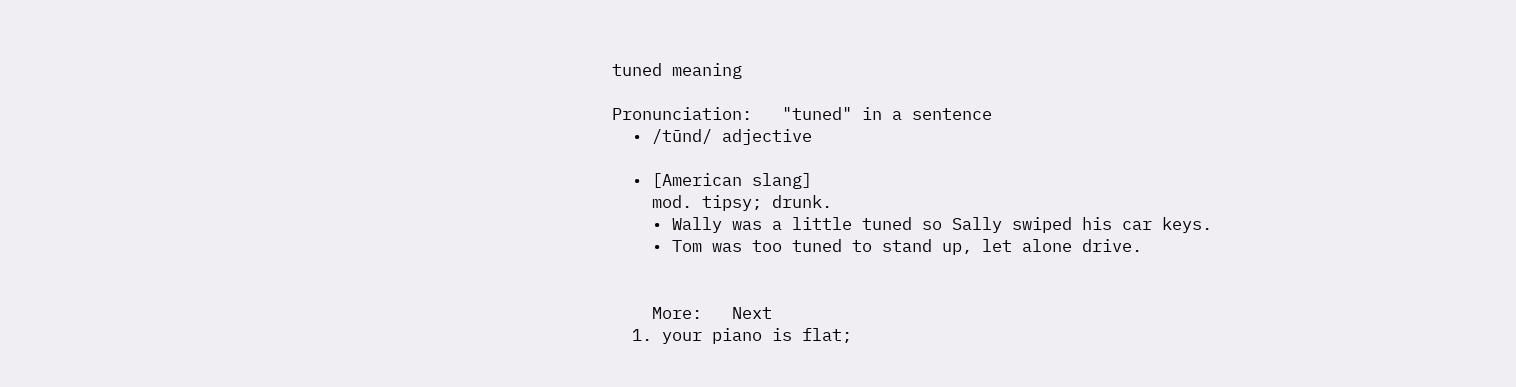tuned meaning

Pronunciation:   "tuned" in a sentence
  • /tūnd/ adjective

  • [American slang]
    mod. tipsy; drunk.
    • Wally was a little tuned so Sally swiped his car keys.
    • Tom was too tuned to stand up, let alone drive.


    More:   Next
  1. your piano is flat;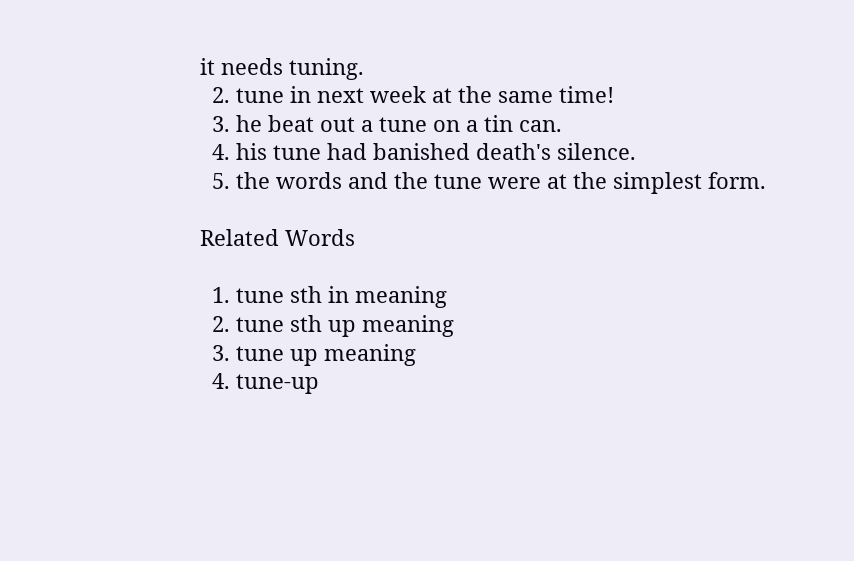it needs tuning.
  2. tune in next week at the same time!
  3. he beat out a tune on a tin can.
  4. his tune had banished death's silence.
  5. the words and the tune were at the simplest form.

Related Words

  1. tune sth in meaning
  2. tune sth up meaning
  3. tune up meaning
  4. tune-up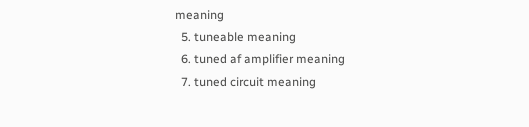meaning
  5. tuneable meaning
  6. tuned af amplifier meaning
  7. tuned circuit meaning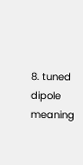8. tuned dipole meaning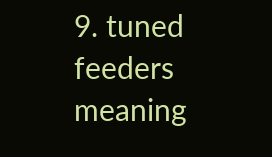9. tuned feeders meaning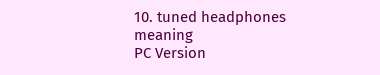10. tuned headphones meaning
PC Version